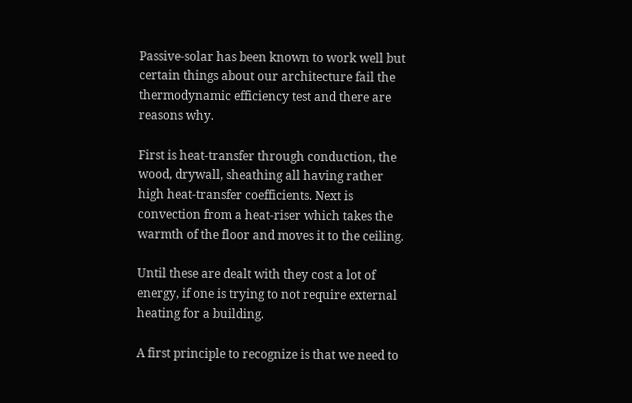Passive-solar has been known to work well but certain things about our architecture fail the thermodynamic efficiency test and there are reasons why.

First is heat-transfer through conduction, the wood, drywall, sheathing all having rather high heat-transfer coefficients. Next is convection from a heat-riser which takes the warmth of the floor and moves it to the ceiling.

Until these are dealt with they cost a lot of energy, if one is trying to not require external heating for a building.

A first principle to recognize is that we need to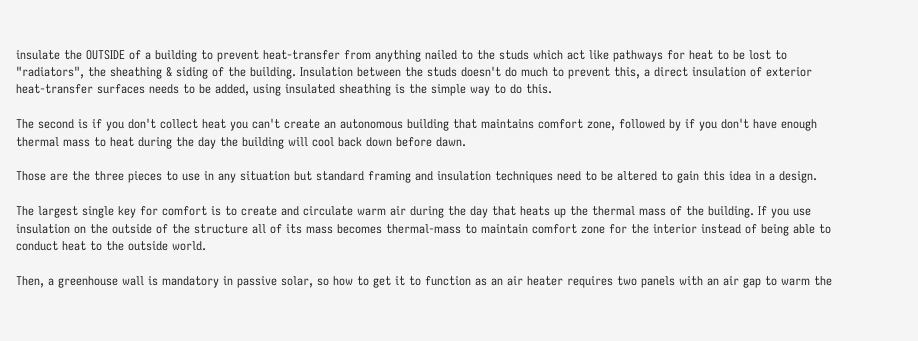insulate the OUTSIDE of a building to prevent heat-transfer from anything nailed to the studs which act like pathways for heat to be lost to "radiators", the sheathing & siding of the building. Insulation between the studs doesn't do much to prevent this, a direct insulation of exterior heat-transfer surfaces needs to be added, using insulated sheathing is the simple way to do this.

The second is if you don't collect heat you can't create an autonomous building that maintains comfort zone, followed by if you don't have enough thermal mass to heat during the day the building will cool back down before dawn.

Those are the three pieces to use in any situation but standard framing and insulation techniques need to be altered to gain this idea in a design.

The largest single key for comfort is to create and circulate warm air during the day that heats up the thermal mass of the building. If you use insulation on the outside of the structure all of its mass becomes thermal-mass to maintain comfort zone for the interior instead of being able to conduct heat to the outside world.

Then, a greenhouse wall is mandatory in passive solar, so how to get it to function as an air heater requires two panels with an air gap to warm the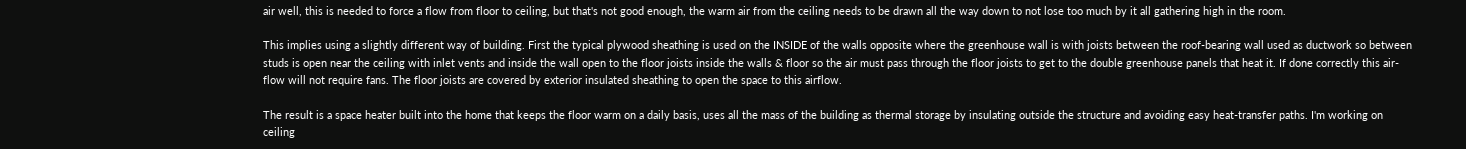air well, this is needed to force a flow from floor to ceiling, but that's not good enough, the warm air from the ceiling needs to be drawn all the way down to not lose too much by it all gathering high in the room.

This implies using a slightly different way of building. First the typical plywood sheathing is used on the INSIDE of the walls opposite where the greenhouse wall is with joists between the roof-bearing wall used as ductwork so between studs is open near the ceiling with inlet vents and inside the wall open to the floor joists inside the walls & floor so the air must pass through the floor joists to get to the double greenhouse panels that heat it. If done correctly this air-flow will not require fans. The floor joists are covered by exterior insulated sheathing to open the space to this airflow.

The result is a space heater built into the home that keeps the floor warm on a daily basis, uses all the mass of the building as thermal storage by insulating outside the structure and avoiding easy heat-transfer paths. I'm working on ceiling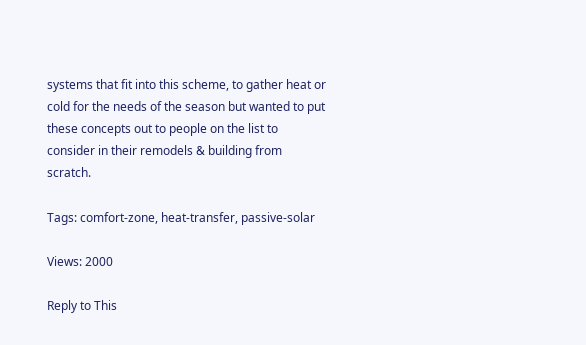systems that fit into this scheme, to gather heat or cold for the needs of the season but wanted to put these concepts out to people on the list to consider in their remodels & building from scratch.

Tags: comfort-zone, heat-transfer, passive-solar

Views: 2000

Reply to This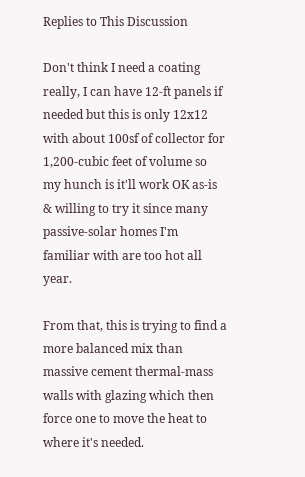Replies to This Discussion

Don't think I need a coating really, I can have 12-ft panels if needed but this is only 12x12 with about 100sf of collector for 1,200-cubic feet of volume so my hunch is it'll work OK as-is & willing to try it since many passive-solar homes I'm familiar with are too hot all year.

From that, this is trying to find a more balanced mix than massive cement thermal-mass walls with glazing which then force one to move the heat to where it's needed.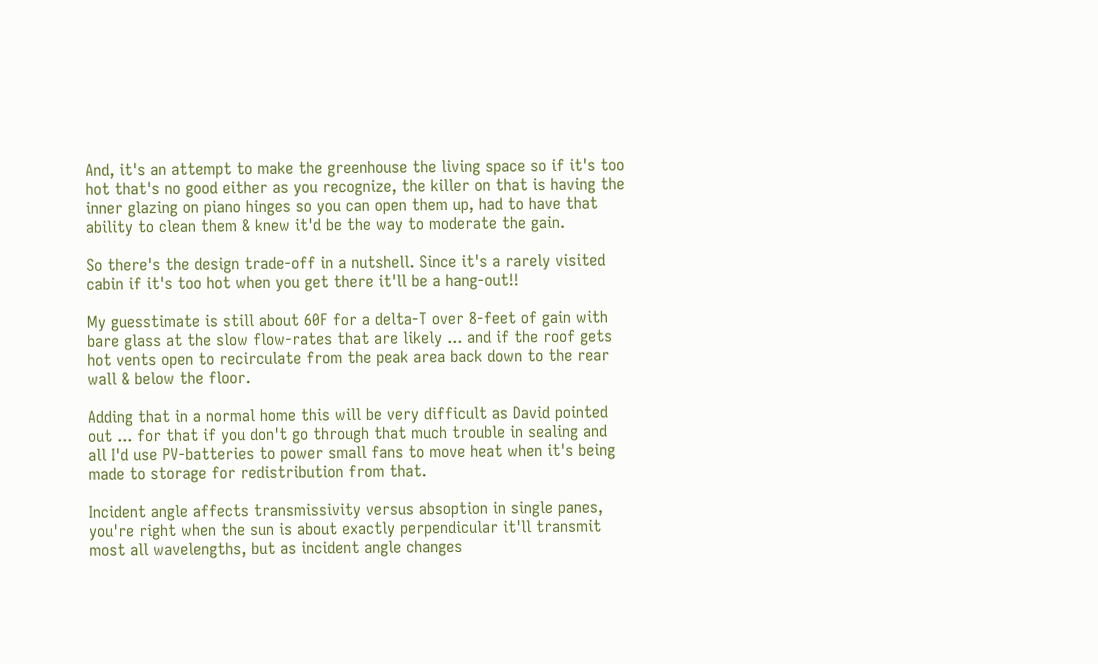And, it's an attempt to make the greenhouse the living space so if it's too hot that's no good either as you recognize, the killer on that is having the inner glazing on piano hinges so you can open them up, had to have that ability to clean them & knew it'd be the way to moderate the gain.

So there's the design trade-off in a nutshell. Since it's a rarely visited cabin if it's too hot when you get there it'll be a hang-out!!

My guesstimate is still about 60F for a delta-T over 8-feet of gain with bare glass at the slow flow-rates that are likely ... and if the roof gets hot vents open to recirculate from the peak area back down to the rear wall & below the floor.

Adding that in a normal home this will be very difficult as David pointed out ... for that if you don't go through that much trouble in sealing and all I'd use PV-batteries to power small fans to move heat when it's being made to storage for redistribution from that.

Incident angle affects transmissivity versus absoption in single panes, you're right when the sun is about exactly perpendicular it'll transmit most all wavelengths, but as incident angle changes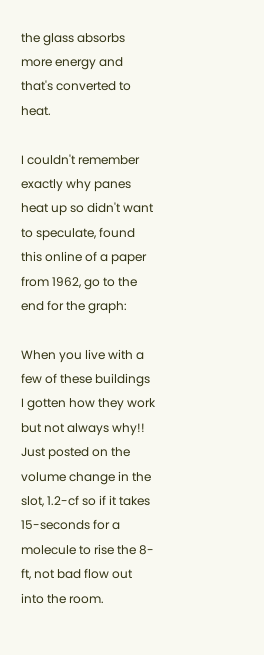the glass absorbs more energy and that's converted to heat.

I couldn't remember exactly why panes heat up so didn't want to speculate, found this online of a paper from 1962, go to the end for the graph:

When you live with a few of these buildings I gotten how they work but not always why!! Just posted on the volume change in the slot, 1.2-cf so if it takes 15-seconds for a molecule to rise the 8-ft, not bad flow out into the room.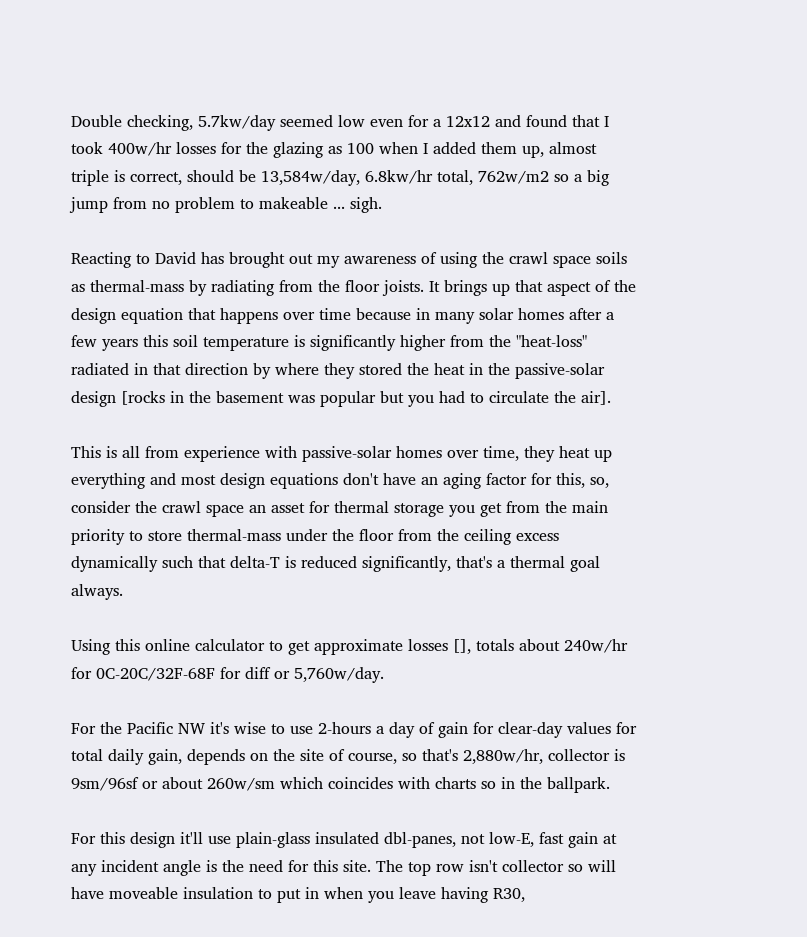Double checking, 5.7kw/day seemed low even for a 12x12 and found that I took 400w/hr losses for the glazing as 100 when I added them up, almost triple is correct, should be 13,584w/day, 6.8kw/hr total, 762w/m2 so a big jump from no problem to makeable ... sigh.

Reacting to David has brought out my awareness of using the crawl space soils as thermal-mass by radiating from the floor joists. It brings up that aspect of the design equation that happens over time because in many solar homes after a few years this soil temperature is significantly higher from the "heat-loss" radiated in that direction by where they stored the heat in the passive-solar design [rocks in the basement was popular but you had to circulate the air].

This is all from experience with passive-solar homes over time, they heat up everything and most design equations don't have an aging factor for this, so, consider the crawl space an asset for thermal storage you get from the main priority to store thermal-mass under the floor from the ceiling excess dynamically such that delta-T is reduced significantly, that's a thermal goal always.

Using this online calculator to get approximate losses [], totals about 240w/hr for 0C-20C/32F-68F for diff or 5,760w/day.

For the Pacific NW it's wise to use 2-hours a day of gain for clear-day values for total daily gain, depends on the site of course, so that's 2,880w/hr, collector is 9sm/96sf or about 260w/sm which coincides with charts so in the ballpark.

For this design it'll use plain-glass insulated dbl-panes, not low-E, fast gain at any incident angle is the need for this site. The top row isn't collector so will have moveable insulation to put in when you leave having R30,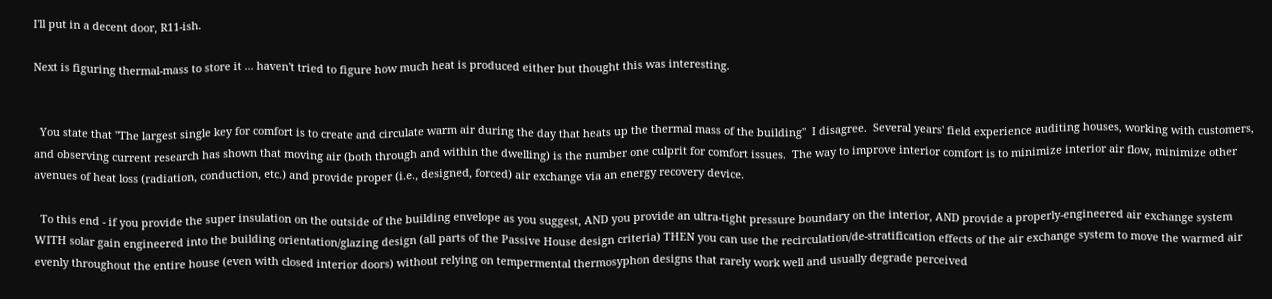I'll put in a decent door, R11-ish.

Next is figuring thermal-mass to store it ... haven't tried to figure how much heat is produced either but thought this was interesting.


  You state that "The largest single key for comfort is to create and circulate warm air during the day that heats up the thermal mass of the building"  I disagree.  Several years' field experience auditing houses, working with customers, and observing current research has shown that moving air (both through and within the dwelling) is the number one culprit for comfort issues.  The way to improve interior comfort is to minimize interior air flow, minimize other avenues of heat loss (radiation, conduction, etc.) and provide proper (i.e., designed, forced) air exchange via an energy recovery device.

  To this end - if you provide the super insulation on the outside of the building envelope as you suggest, AND you provide an ultra-tight pressure boundary on the interior, AND provide a properly-engineered air exchange system WITH solar gain engineered into the building orientation/glazing design (all parts of the Passive House design criteria) THEN you can use the recirculation/de-stratification effects of the air exchange system to move the warmed air evenly throughout the entire house (even with closed interior doors) without relying on tempermental thermosyphon designs that rarely work well and usually degrade perceived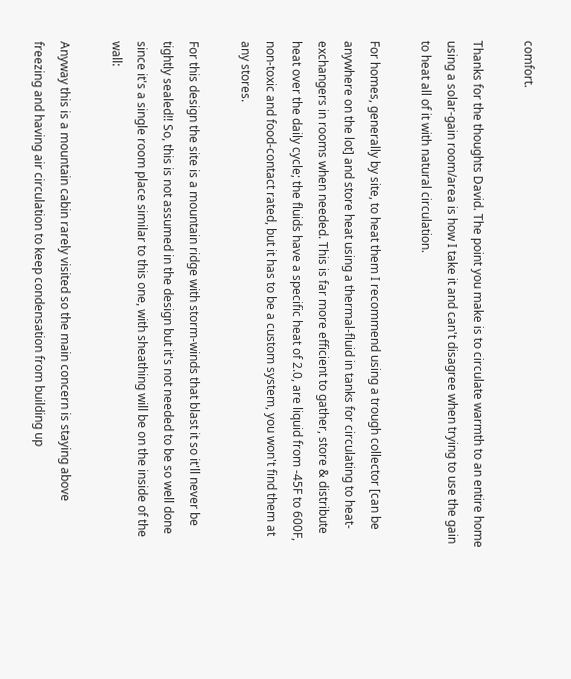comfort.

Thanks for the thoughts David. The point you make is to circulate warmth to an entire home using a solar-gain room/area is how I take it and can't disagree when trying to use the gain to heat all of it with natural circulation.

For homes, generally by site, to heat them I recommend using a trough collector [can be anywhere on the lot] and store heat using a thermal-fluid in tanks for circulating to heat-exchangers in rooms when needed. This is far more efficient to gather, store & distribute heat over the daily cycle; the fluids have a specific heat of 2.0, are liquid from -45F to 600F, non-toxic and food-contact rated, but it has to be a custom system, you won't find them at any stores.

For this design the site is a mountain ridge with storm-winds that blast it so it'll never be tightly sealed!! So, this is not assumed in the design but it's not needed to be so well done since it's a single room place similar to this one, with sheathing will be on the inside of the wall:

Anyway this is a mountain cabin rarely visited so the main concern is staying above freezing and having air circulation to keep condensation from building up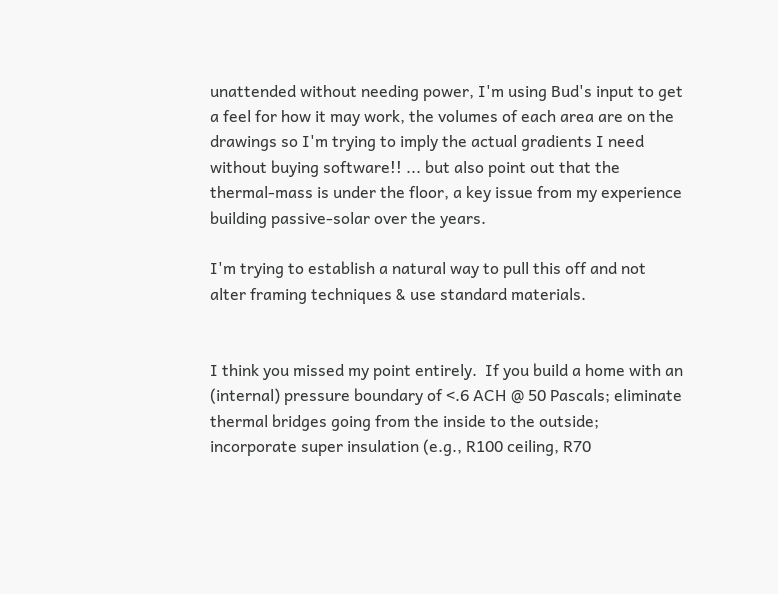unattended without needing power, I'm using Bud's input to get a feel for how it may work, the volumes of each area are on the drawings so I'm trying to imply the actual gradients I need without buying software!! ... but also point out that the thermal-mass is under the floor, a key issue from my experience building passive-solar over the years.

I'm trying to establish a natural way to pull this off and not alter framing techniques & use standard materials.


I think you missed my point entirely.  If you build a home with an (internal) pressure boundary of <.6 ACH @ 50 Pascals; eliminate thermal bridges going from the inside to the outside; incorporate super insulation (e.g., R100 ceiling, R70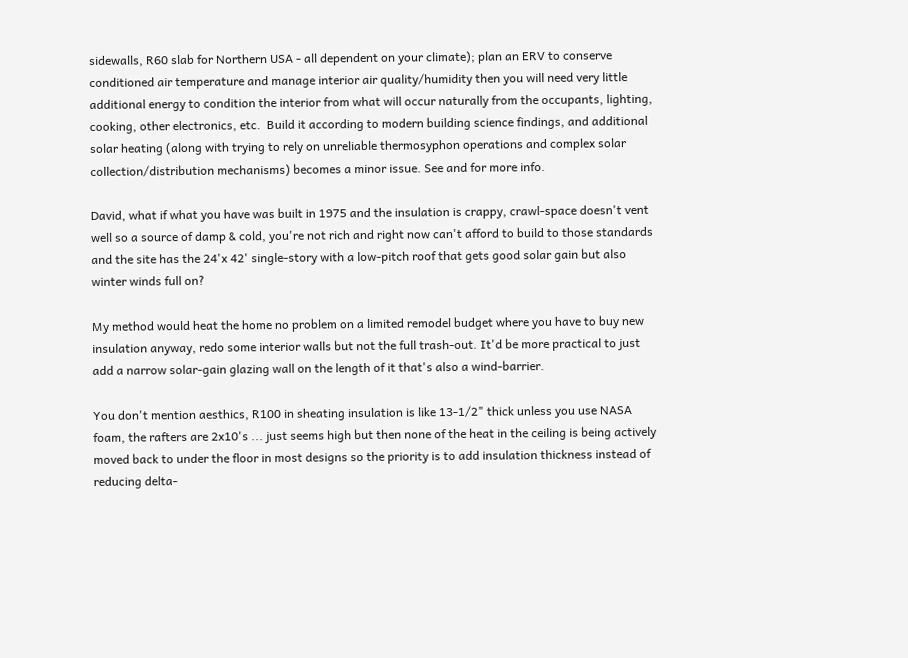sidewalls, R60 slab for Northern USA - all dependent on your climate); plan an ERV to conserve conditioned air temperature and manage interior air quality/humidity then you will need very little additional energy to condition the interior from what will occur naturally from the occupants, lighting, cooking, other electronics, etc.  Build it according to modern building science findings, and additional solar heating (along with trying to rely on unreliable thermosyphon operations and complex solar collection/distribution mechanisms) becomes a minor issue. See and for more info.

David, what if what you have was built in 1975 and the insulation is crappy, crawl-space doesn't vent well so a source of damp & cold, you're not rich and right now can't afford to build to those standards and the site has the 24'x 42' single-story with a low-pitch roof that gets good solar gain but also winter winds full on?

My method would heat the home no problem on a limited remodel budget where you have to buy new insulation anyway, redo some interior walls but not the full trash-out. It'd be more practical to just add a narrow solar-gain glazing wall on the length of it that's also a wind-barrier.

You don't mention aesthics, R100 in sheating insulation is like 13-1/2" thick unless you use NASA foam, the rafters are 2x10's ... just seems high but then none of the heat in the ceiling is being actively moved back to under the floor in most designs so the priority is to add insulation thickness instead of reducing delta-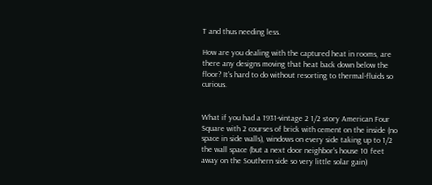T and thus needing less.

How are you dealing with the captured heat in rooms, are there any designs moving that heat back down below the floor? It's hard to do without resorting to thermal-fluids so curious.


What if you had a 1931-vintage 2 1/2 story American Four Square with 2 courses of brick with cement on the inside (no space in side walls), windows on every side taking up to 1/2 the wall space (but a next door neighbor's house 10 feet away on the Southern side so very little solar gain)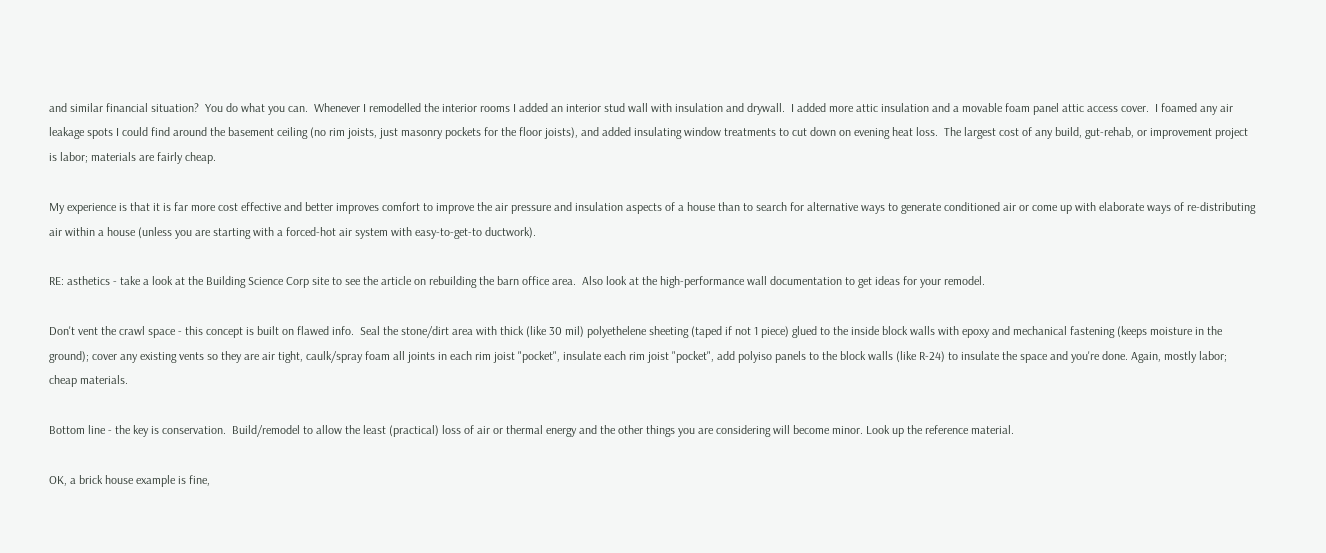and similar financial situation?  You do what you can.  Whenever I remodelled the interior rooms I added an interior stud wall with insulation and drywall.  I added more attic insulation and a movable foam panel attic access cover.  I foamed any air leakage spots I could find around the basement ceiling (no rim joists, just masonry pockets for the floor joists), and added insulating window treatments to cut down on evening heat loss.  The largest cost of any build, gut-rehab, or improvement project is labor; materials are fairly cheap.

My experience is that it is far more cost effective and better improves comfort to improve the air pressure and insulation aspects of a house than to search for alternative ways to generate conditioned air or come up with elaborate ways of re-distributing air within a house (unless you are starting with a forced-hot air system with easy-to-get-to ductwork).

RE: asthetics - take a look at the Building Science Corp site to see the article on rebuilding the barn office area.  Also look at the high-performance wall documentation to get ideas for your remodel.

Don't vent the crawl space - this concept is built on flawed info.  Seal the stone/dirt area with thick (like 30 mil) polyethelene sheeting (taped if not 1 piece) glued to the inside block walls with epoxy and mechanical fastening (keeps moisture in the ground); cover any existing vents so they are air tight, caulk/spray foam all joints in each rim joist "pocket", insulate each rim joist "pocket", add polyiso panels to the block walls (like R-24) to insulate the space and you're done. Again, mostly labor; cheap materials.

Bottom line - the key is conservation.  Build/remodel to allow the least (practical) loss of air or thermal energy and the other things you are considering will become minor. Look up the reference material.

OK, a brick house example is fine,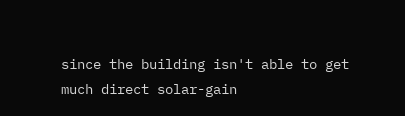since the building isn't able to get much direct solar-gain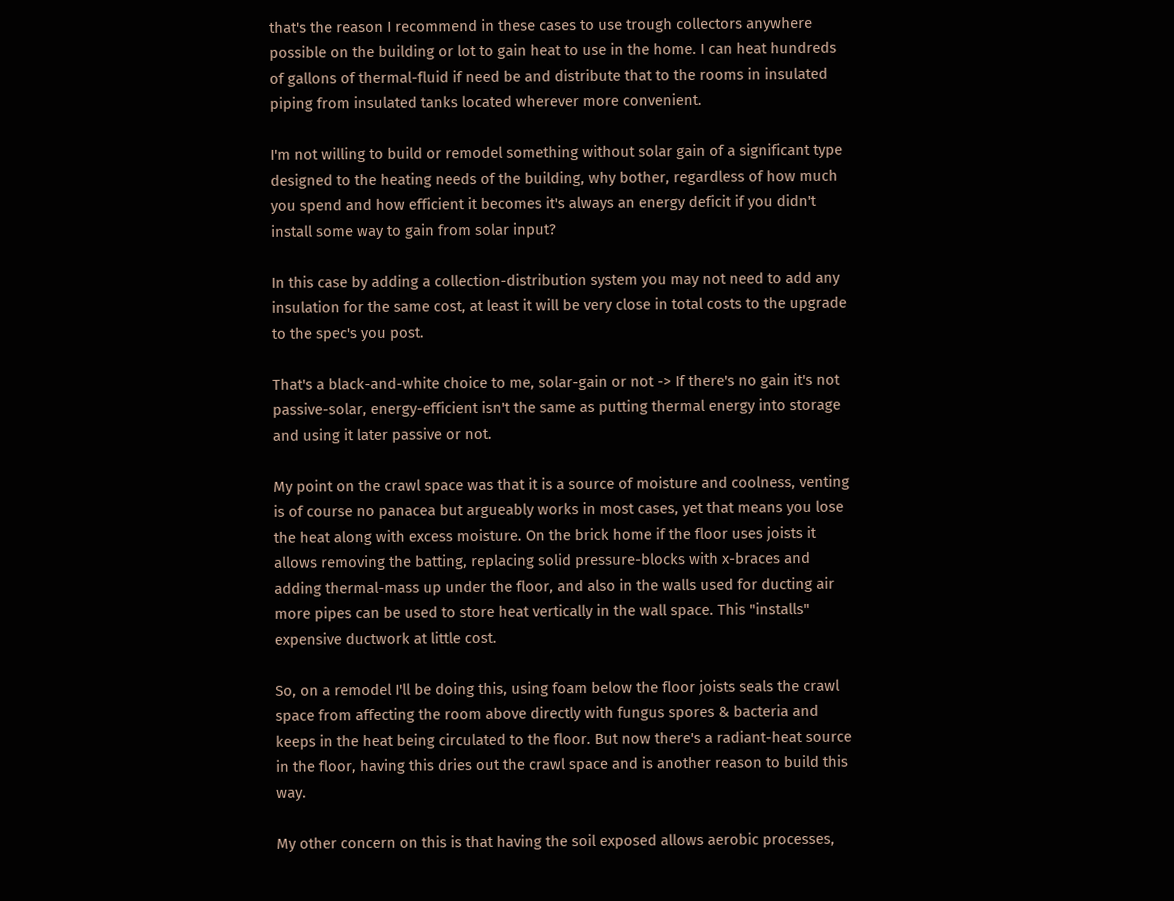that's the reason I recommend in these cases to use trough collectors anywhere possible on the building or lot to gain heat to use in the home. I can heat hundreds of gallons of thermal-fluid if need be and distribute that to the rooms in insulated piping from insulated tanks located wherever more convenient.

I'm not willing to build or remodel something without solar gain of a significant type designed to the heating needs of the building, why bother, regardless of how much you spend and how efficient it becomes it's always an energy deficit if you didn't install some way to gain from solar input?

In this case by adding a collection-distribution system you may not need to add any insulation for the same cost, at least it will be very close in total costs to the upgrade to the spec's you post.

That's a black-and-white choice to me, solar-gain or not -> If there's no gain it's not passive-solar, energy-efficient isn't the same as putting thermal energy into storage and using it later passive or not.

My point on the crawl space was that it is a source of moisture and coolness, venting is of course no panacea but argueably works in most cases, yet that means you lose the heat along with excess moisture. On the brick home if the floor uses joists it allows removing the batting, replacing solid pressure-blocks with x-braces and adding thermal-mass up under the floor, and also in the walls used for ducting air more pipes can be used to store heat vertically in the wall space. This "installs" expensive ductwork at little cost.

So, on a remodel I'll be doing this, using foam below the floor joists seals the crawl space from affecting the room above directly with fungus spores & bacteria and keeps in the heat being circulated to the floor. But now there's a radiant-heat source in the floor, having this dries out the crawl space and is another reason to build this way.

My other concern on this is that having the soil exposed allows aerobic processes,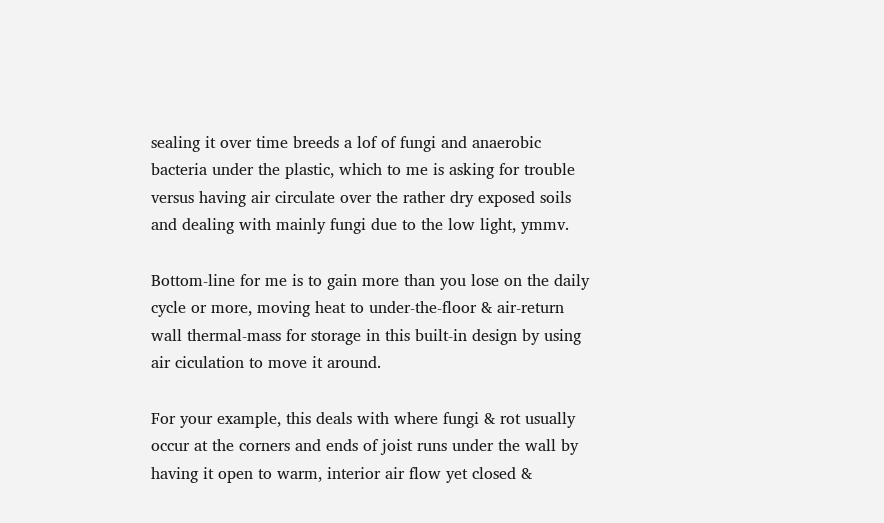sealing it over time breeds a lof of fungi and anaerobic bacteria under the plastic, which to me is asking for trouble versus having air circulate over the rather dry exposed soils and dealing with mainly fungi due to the low light, ymmv.

Bottom-line for me is to gain more than you lose on the daily cycle or more, moving heat to under-the-floor & air-return wall thermal-mass for storage in this built-in design by using air ciculation to move it around.

For your example, this deals with where fungi & rot usually occur at the corners and ends of joist runs under the wall by having it open to warm, interior air flow yet closed &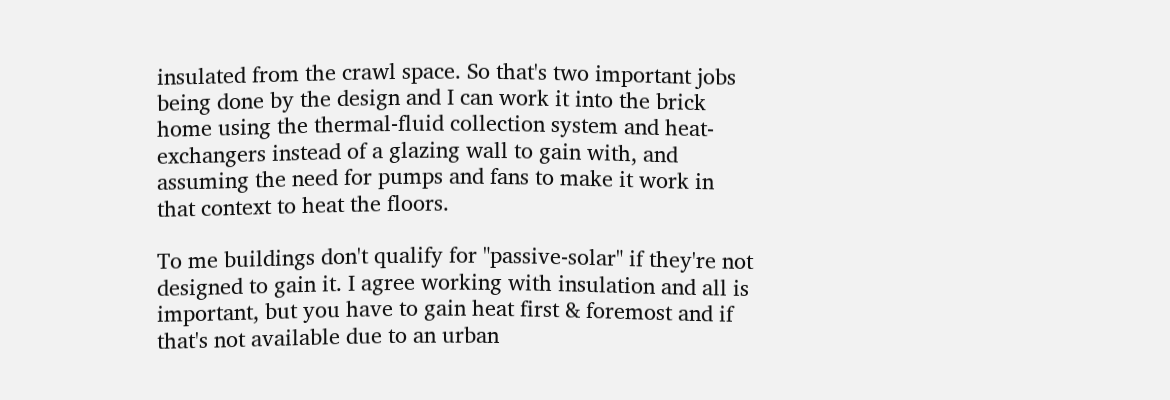insulated from the crawl space. So that's two important jobs being done by the design and I can work it into the brick home using the thermal-fluid collection system and heat-exchangers instead of a glazing wall to gain with, and assuming the need for pumps and fans to make it work in that context to heat the floors.

To me buildings don't qualify for "passive-solar" if they're not designed to gain it. I agree working with insulation and all is important, but you have to gain heat first & foremost and if that's not available due to an urban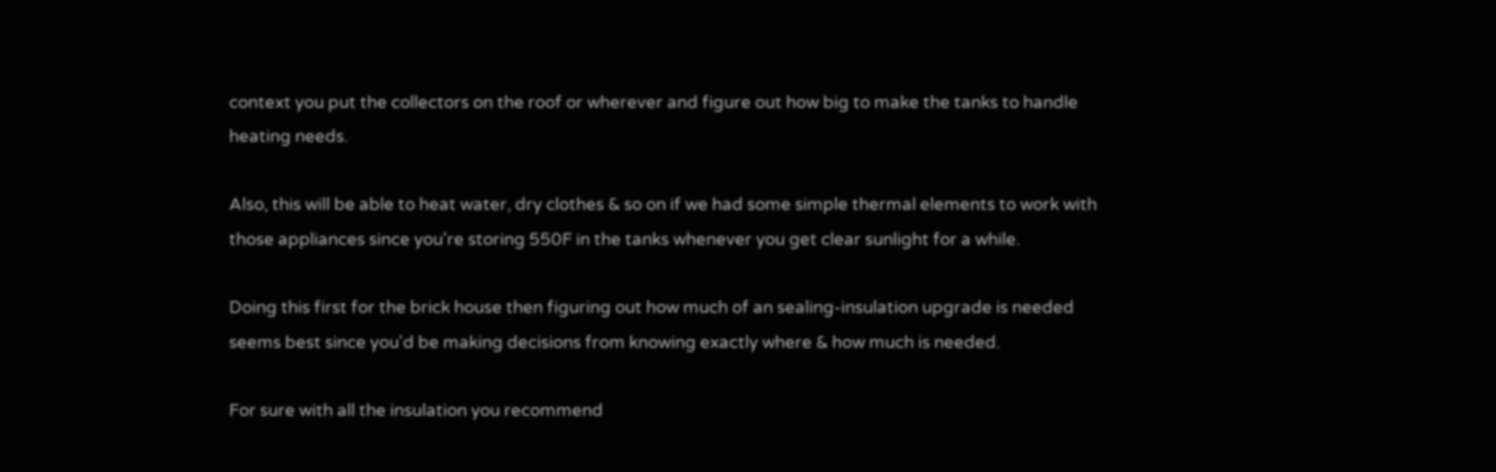context you put the collectors on the roof or wherever and figure out how big to make the tanks to handle heating needs.

Also, this will be able to heat water, dry clothes & so on if we had some simple thermal elements to work with those appliances since you're storing 550F in the tanks whenever you get clear sunlight for a while.

Doing this first for the brick house then figuring out how much of an sealing-insulation upgrade is needed seems best since you'd be making decisions from knowing exactly where & how much is needed.

For sure with all the insulation you recommend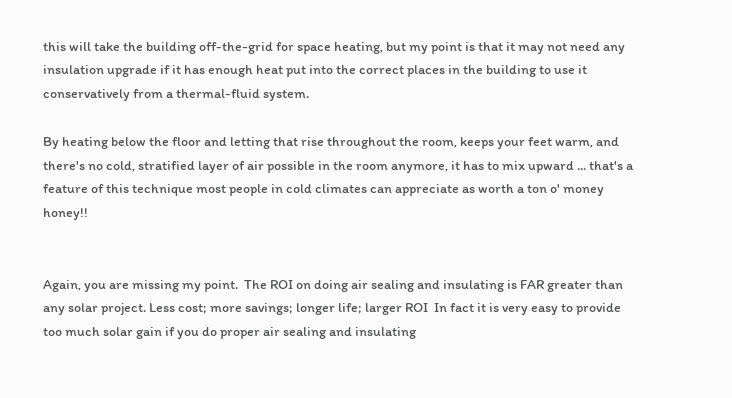this will take the building off-the-grid for space heating, but my point is that it may not need any insulation upgrade if it has enough heat put into the correct places in the building to use it conservatively from a thermal-fluid system.

By heating below the floor and letting that rise throughout the room, keeps your feet warm, and there's no cold, stratified layer of air possible in the room anymore, it has to mix upward ... that's a feature of this technique most people in cold climates can appreciate as worth a ton o' money honey!!


Again, you are missing my point.  The ROI on doing air sealing and insulating is FAR greater than any solar project. Less cost; more savings; longer life; larger ROI  In fact it is very easy to provide too much solar gain if you do proper air sealing and insulating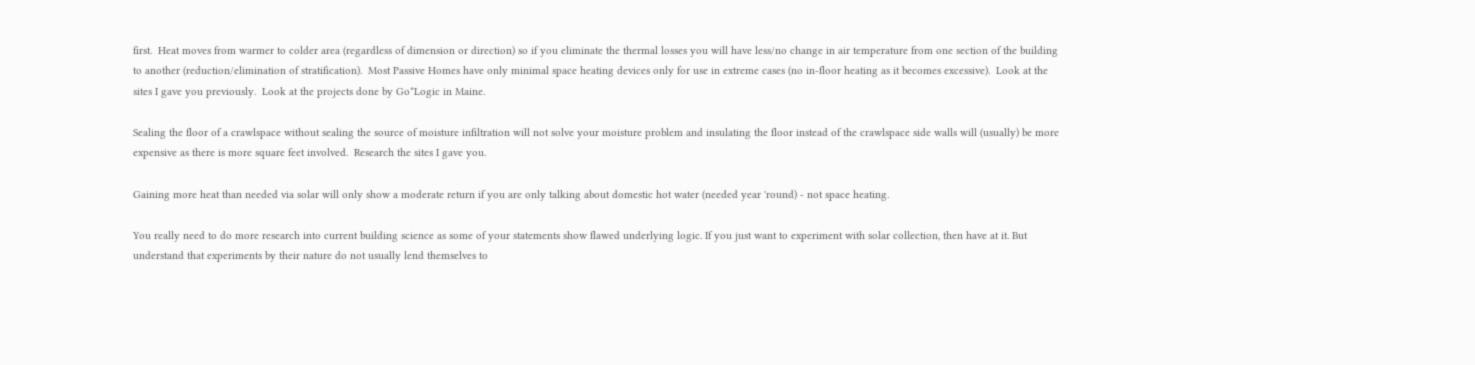first.  Heat moves from warmer to colder area (regardless of dimension or direction) so if you eliminate the thermal losses you will have less/no change in air temperature from one section of the building to another (reduction/elimination of stratification).  Most Passive Homes have only minimal space heating devices only for use in extreme cases (no in-floor heating as it becomes excessive).  Look at the sites I gave you previously.  Look at the projects done by Go*Logic in Maine.

Sealing the floor of a crawlspace without sealing the source of moisture infiltration will not solve your moisture problem and insulating the floor instead of the crawlspace side walls will (usually) be more expensive as there is more square feet involved.  Research the sites I gave you.

Gaining more heat than needed via solar will only show a moderate return if you are only talking about domestic hot water (needed year 'round) - not space heating.

You really need to do more research into current building science as some of your statements show flawed underlying logic. If you just want to experiment with solar collection, then have at it. But understand that experiments by their nature do not usually lend themselves to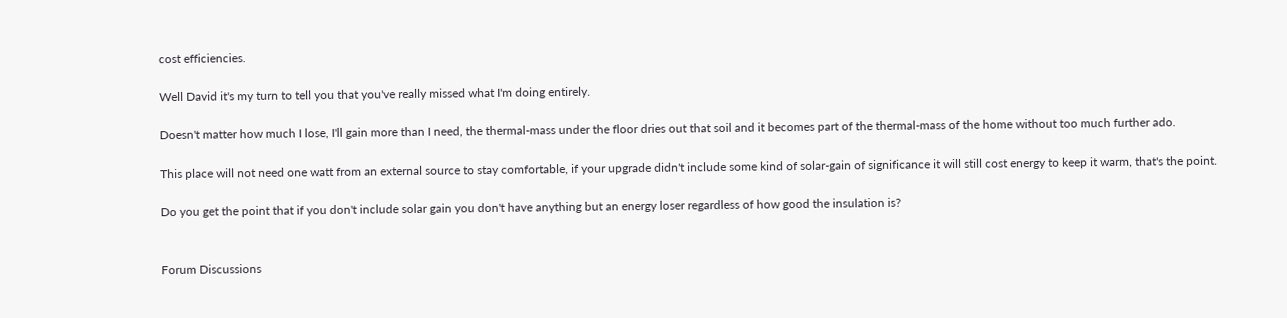cost efficiencies.

Well David it's my turn to tell you that you've really missed what I'm doing entirely.

Doesn't matter how much I lose, I'll gain more than I need, the thermal-mass under the floor dries out that soil and it becomes part of the thermal-mass of the home without too much further ado.

This place will not need one watt from an external source to stay comfortable, if your upgrade didn't include some kind of solar-gain of significance it will still cost energy to keep it warm, that's the point.

Do you get the point that if you don't include solar gain you don't have anything but an energy loser regardless of how good the insulation is?


Forum Discussions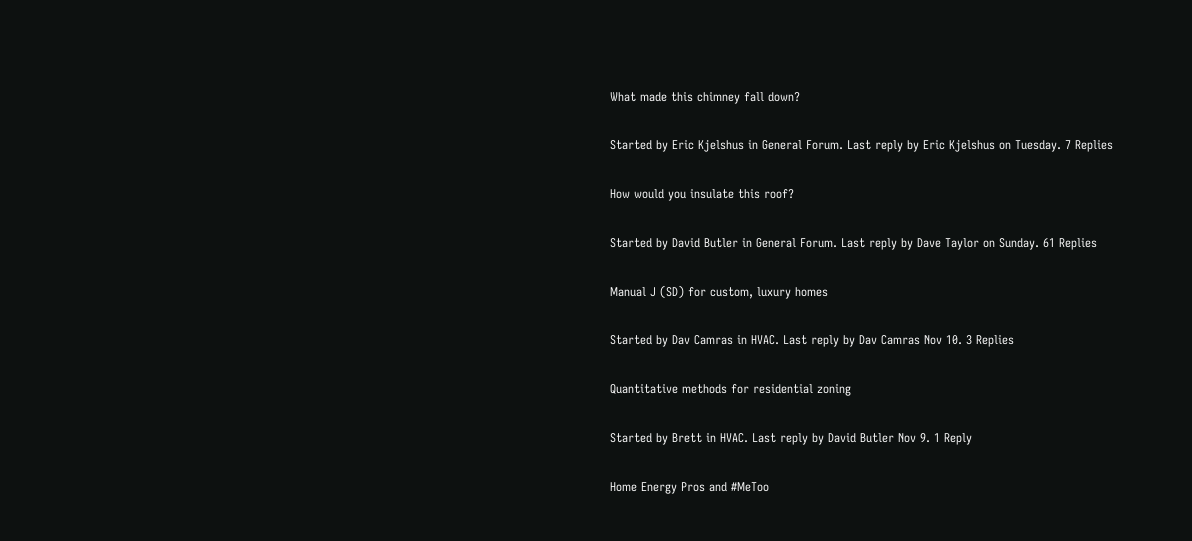What made this chimney fall down?

Started by Eric Kjelshus in General Forum. Last reply by Eric Kjelshus on Tuesday. 7 Replies

How would you insulate this roof?

Started by David Butler in General Forum. Last reply by Dave Taylor on Sunday. 61 Replies

Manual J (SD) for custom, luxury homes

Started by Dav Camras in HVAC. Last reply by Dav Camras Nov 10. 3 Replies

Quantitative methods for residential zoning

Started by Brett in HVAC. Last reply by David Butler Nov 9. 1 Reply

Home Energy Pros and #MeToo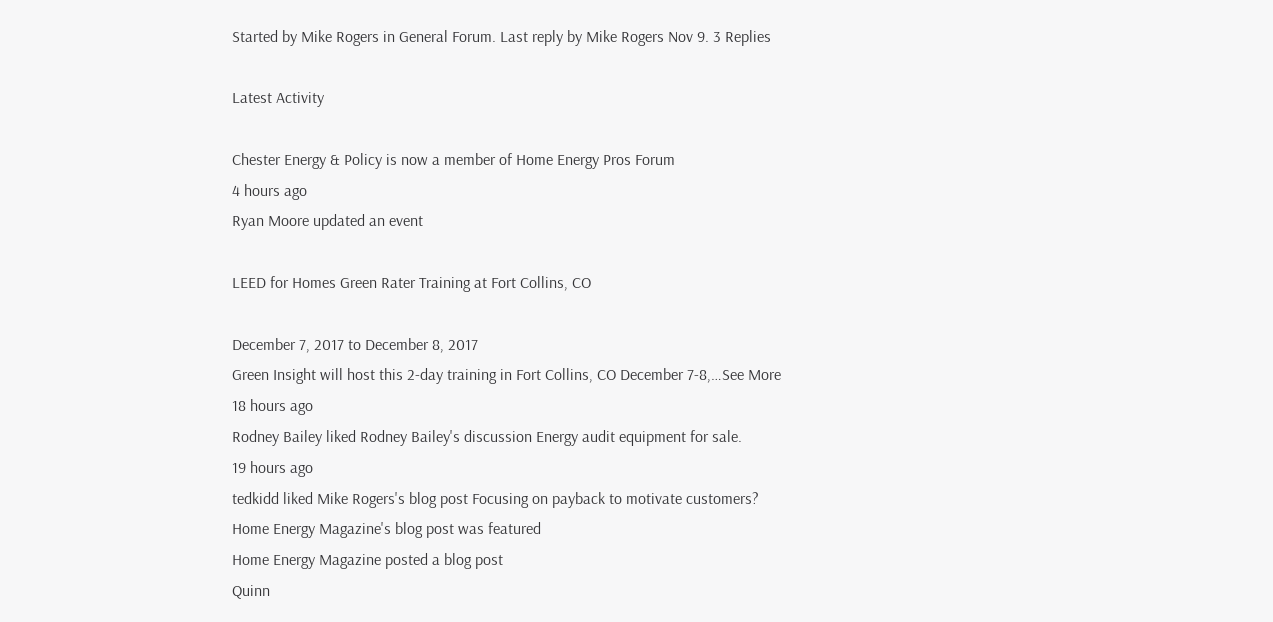Started by Mike Rogers in General Forum. Last reply by Mike Rogers Nov 9. 3 Replies

Latest Activity

Chester Energy & Policy is now a member of Home Energy Pros Forum
4 hours ago
Ryan Moore updated an event

LEED for Homes Green Rater Training at Fort Collins, CO

December 7, 2017 to December 8, 2017
Green Insight will host this 2-day training in Fort Collins, CO December 7-8,…See More
18 hours ago
Rodney Bailey liked Rodney Bailey's discussion Energy audit equipment for sale.
19 hours ago
tedkidd liked Mike Rogers's blog post Focusing on payback to motivate customers?
Home Energy Magazine's blog post was featured
Home Energy Magazine posted a blog post
Quinn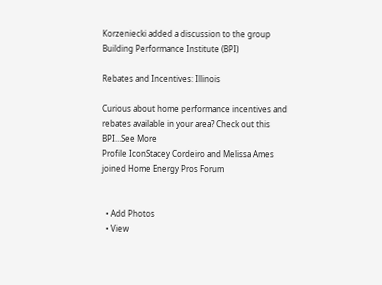Korzeniecki added a discussion to the group Building Performance Institute (BPI)

Rebates and Incentives: Illinois

Curious about home performance incentives and rebates available in your area? Check out this BPI…See More
Profile IconStacey Cordeiro and Melissa Ames joined Home Energy Pros Forum


  • Add Photos
  • View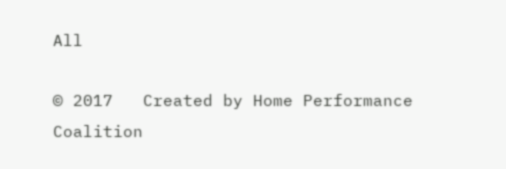All

© 2017   Created by Home Performance Coalition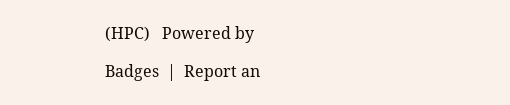(HPC)   Powered by

Badges  |  Report an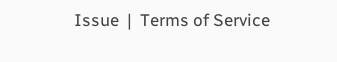Issue  |  Terms of Service